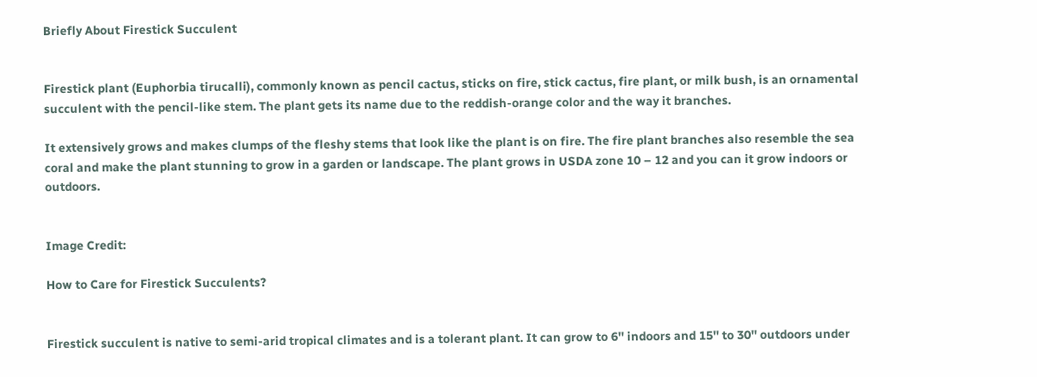Briefly About Firestick Succulent


Firestick plant (Euphorbia tirucalli), commonly known as pencil cactus, sticks on fire, stick cactus, fire plant, or milk bush, is an ornamental succulent with the pencil-like stem. The plant gets its name due to the reddish-orange color and the way it branches.

It extensively grows and makes clumps of the fleshy stems that look like the plant is on fire. The fire plant branches also resemble the sea coral and make the plant stunning to grow in a garden or landscape. The plant grows in USDA zone 10 – 12 and you can it grow indoors or outdoors.


Image Credit:

How to Care for Firestick Succulents?


Firestick succulent is native to semi-arid tropical climates and is a tolerant plant. It can grow to 6'' indoors and 15'' to 30'' outdoors under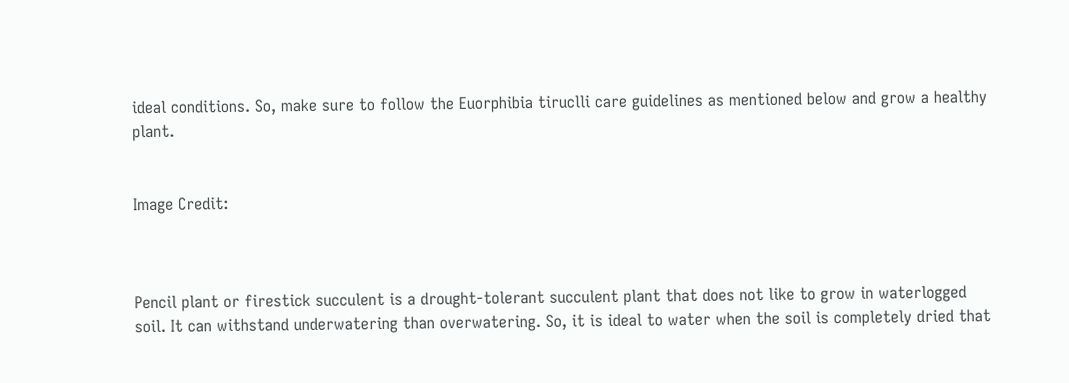ideal conditions. So, make sure to follow the Euorphibia tiruclli care guidelines as mentioned below and grow a healthy plant.


Image Credit:



Pencil plant or firestick succulent is a drought-tolerant succulent plant that does not like to grow in waterlogged soil. It can withstand underwatering than overwatering. So, it is ideal to water when the soil is completely dried that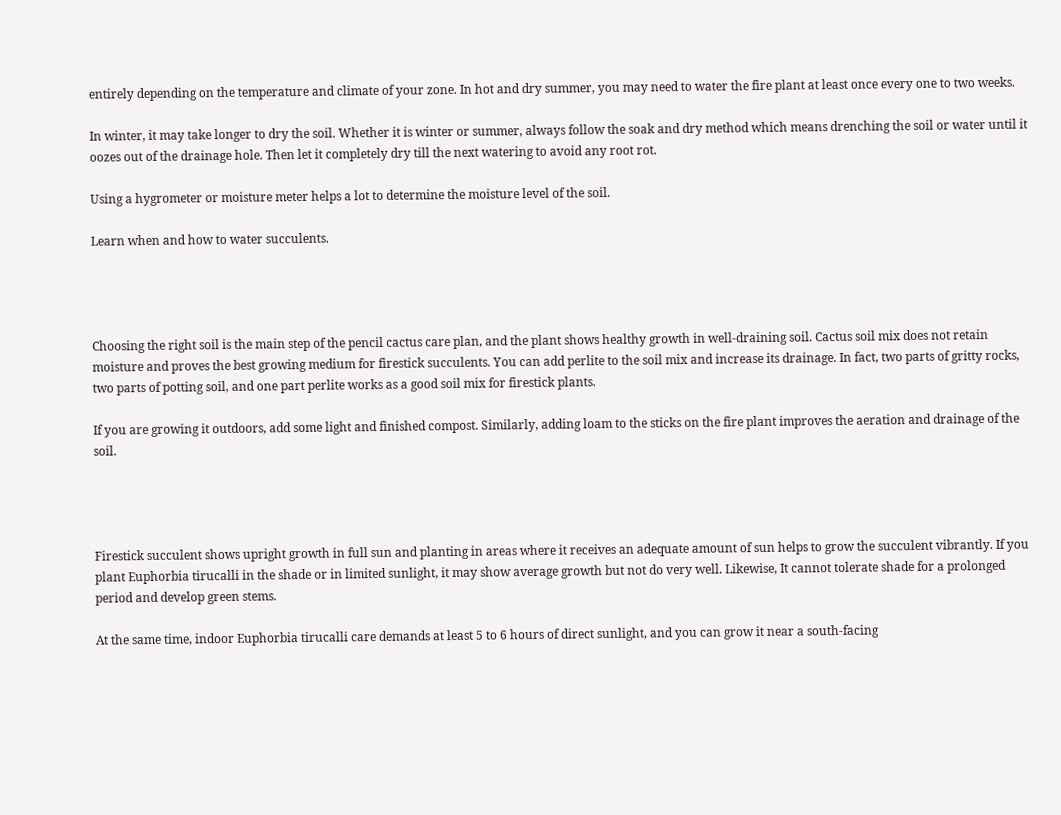entirely depending on the temperature and climate of your zone. In hot and dry summer, you may need to water the fire plant at least once every one to two weeks.

In winter, it may take longer to dry the soil. Whether it is winter or summer, always follow the soak and dry method which means drenching the soil or water until it oozes out of the drainage hole. Then let it completely dry till the next watering to avoid any root rot.

Using a hygrometer or moisture meter helps a lot to determine the moisture level of the soil.

Learn when and how to water succulents.




Choosing the right soil is the main step of the pencil cactus care plan, and the plant shows healthy growth in well-draining soil. Cactus soil mix does not retain moisture and proves the best growing medium for firestick succulents. You can add perlite to the soil mix and increase its drainage. In fact, two parts of gritty rocks, two parts of potting soil, and one part perlite works as a good soil mix for firestick plants.

If you are growing it outdoors, add some light and finished compost. Similarly, adding loam to the sticks on the fire plant improves the aeration and drainage of the soil.




Firestick succulent shows upright growth in full sun and planting in areas where it receives an adequate amount of sun helps to grow the succulent vibrantly. If you plant Euphorbia tirucalli in the shade or in limited sunlight, it may show average growth but not do very well. Likewise, It cannot tolerate shade for a prolonged period and develop green stems.

At the same time, indoor Euphorbia tirucalli care demands at least 5 to 6 hours of direct sunlight, and you can grow it near a south-facing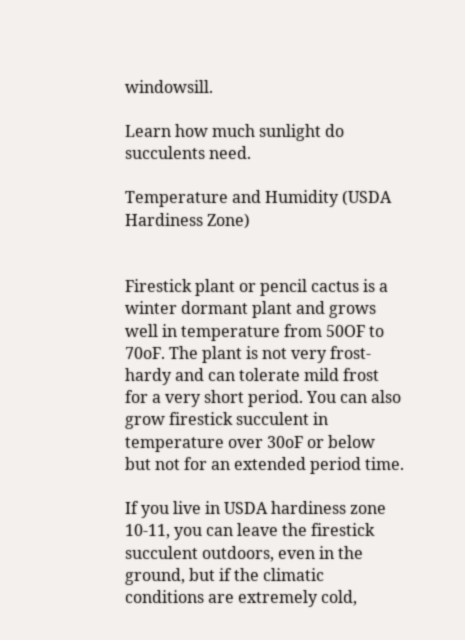windowsill.

Learn how much sunlight do succulents need.

Temperature and Humidity (USDA Hardiness Zone)


Firestick plant or pencil cactus is a winter dormant plant and grows well in temperature from 50OF to 70oF. The plant is not very frost-hardy and can tolerate mild frost for a very short period. You can also grow firestick succulent in temperature over 30oF or below but not for an extended period time.

If you live in USDA hardiness zone 10-11, you can leave the firestick succulent outdoors, even in the ground, but if the climatic conditions are extremely cold,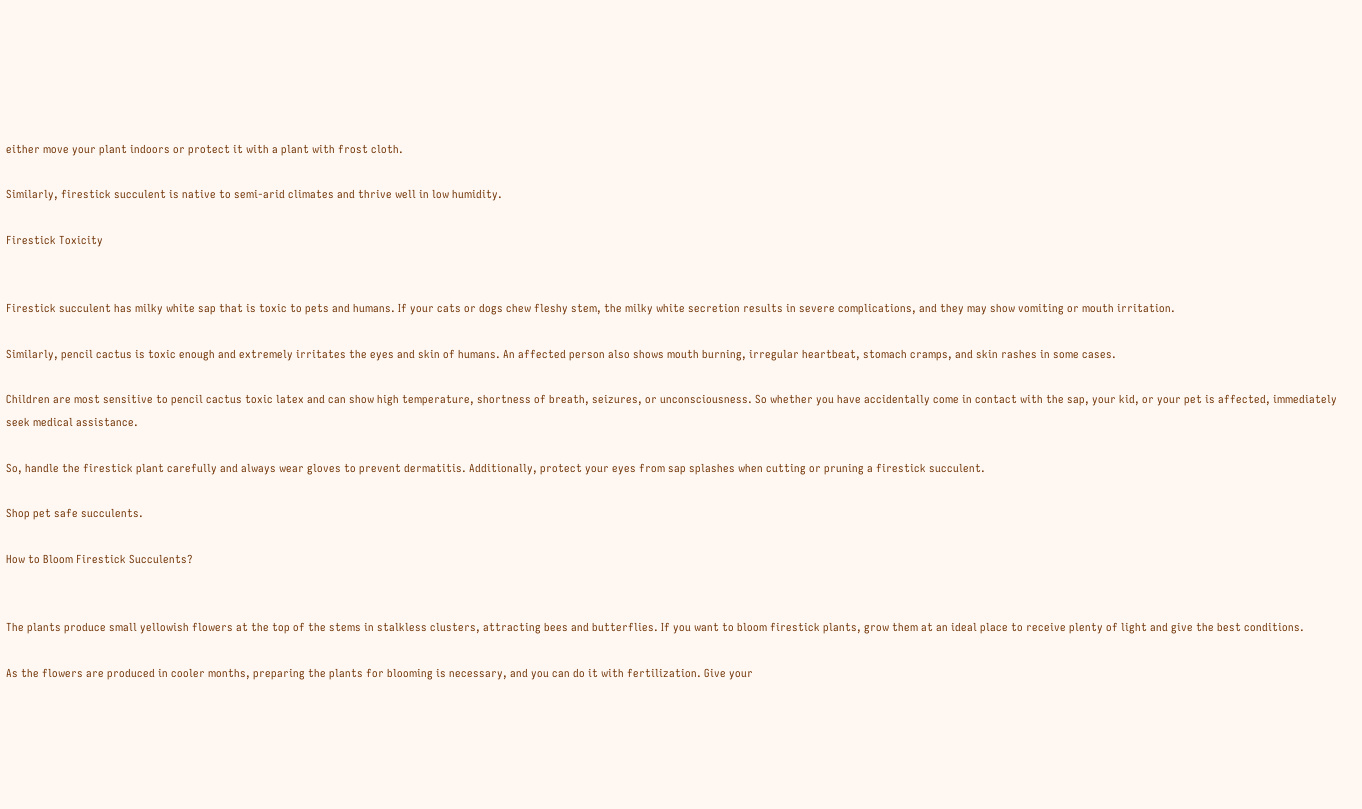either move your plant indoors or protect it with a plant with frost cloth.

Similarly, firestick succulent is native to semi-arid climates and thrive well in low humidity.

Firestick Toxicity


Firestick succulent has milky white sap that is toxic to pets and humans. If your cats or dogs chew fleshy stem, the milky white secretion results in severe complications, and they may show vomiting or mouth irritation.

Similarly, pencil cactus is toxic enough and extremely irritates the eyes and skin of humans. An affected person also shows mouth burning, irregular heartbeat, stomach cramps, and skin rashes in some cases.

Children are most sensitive to pencil cactus toxic latex and can show high temperature, shortness of breath, seizures, or unconsciousness. So whether you have accidentally come in contact with the sap, your kid, or your pet is affected, immediately seek medical assistance.

So, handle the firestick plant carefully and always wear gloves to prevent dermatitis. Additionally, protect your eyes from sap splashes when cutting or pruning a firestick succulent.

Shop pet safe succulents.

How to Bloom Firestick Succulents?


The plants produce small yellowish flowers at the top of the stems in stalkless clusters, attracting bees and butterflies. If you want to bloom firestick plants, grow them at an ideal place to receive plenty of light and give the best conditions.

As the flowers are produced in cooler months, preparing the plants for blooming is necessary, and you can do it with fertilization. Give your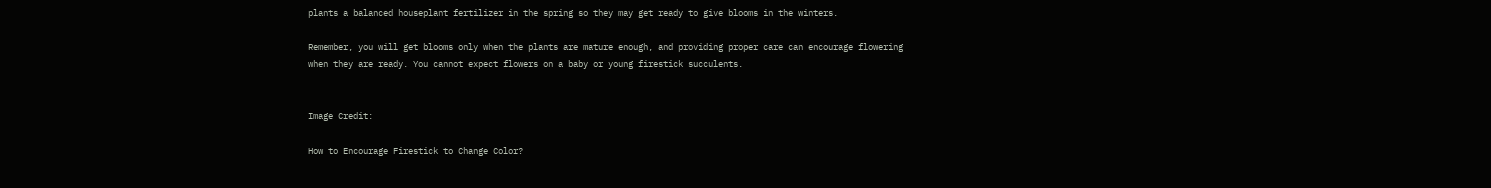plants a balanced houseplant fertilizer in the spring so they may get ready to give blooms in the winters.

Remember, you will get blooms only when the plants are mature enough, and providing proper care can encourage flowering when they are ready. You cannot expect flowers on a baby or young firestick succulents.


Image Credit:

How to Encourage Firestick to Change Color?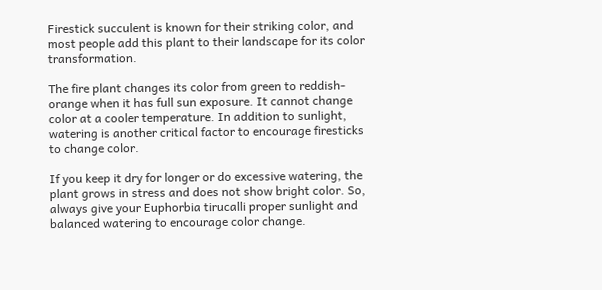Firestick succulent is known for their striking color, and most people add this plant to their landscape for its color transformation.

The fire plant changes its color from green to reddish-orange when it has full sun exposure. It cannot change color at a cooler temperature. In addition to sunlight, watering is another critical factor to encourage firesticks to change color.

If you keep it dry for longer or do excessive watering, the plant grows in stress and does not show bright color. So, always give your Euphorbia tirucalli proper sunlight and balanced watering to encourage color change.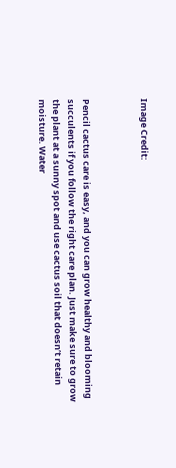Image Credit:



Pencil cactus care is easy, and you can grow healthy and blooming succulents if you follow the right care plan. Just make sure to grow the plant at a sunny spot and use cactus soil that doesn’t retain moisture. Water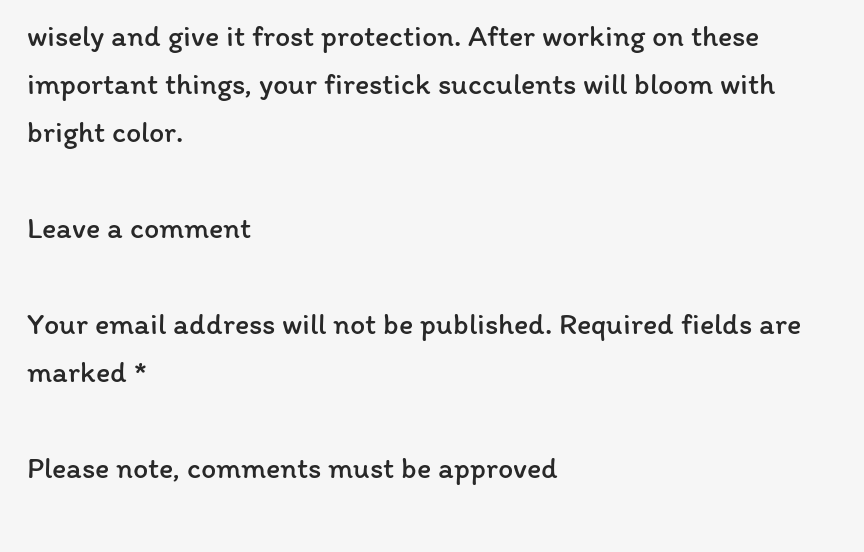wisely and give it frost protection. After working on these important things, your firestick succulents will bloom with bright color.

Leave a comment

Your email address will not be published. Required fields are marked *

Please note, comments must be approved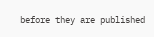before they are published